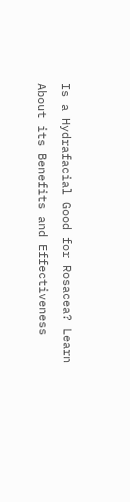Is a Hydrafacial Good for Rosacea? Learn About its Benefits and Effectiveness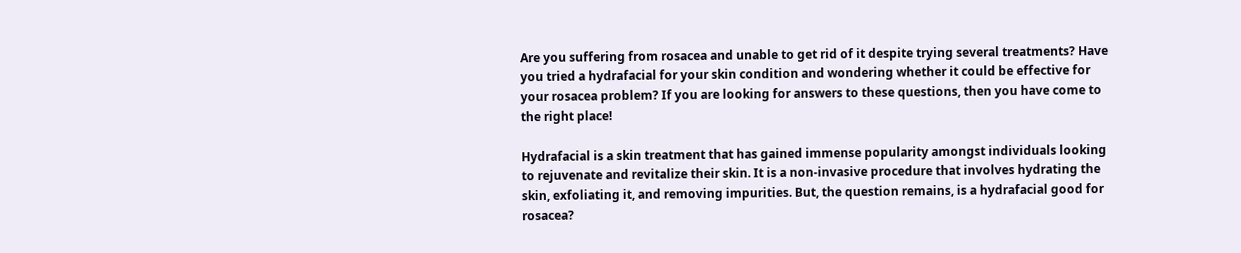Are you suffering from rosacea and unable to get rid of it despite trying several treatments? Have you tried a hydrafacial for your skin condition and wondering whether it could be effective for your rosacea problem? If you are looking for answers to these questions, then you have come to the right place!

Hydrafacial is a skin treatment that has gained immense popularity amongst individuals looking to rejuvenate and revitalize their skin. It is a non-invasive procedure that involves hydrating the skin, exfoliating it, and removing impurities. But, the question remains, is a hydrafacial good for rosacea?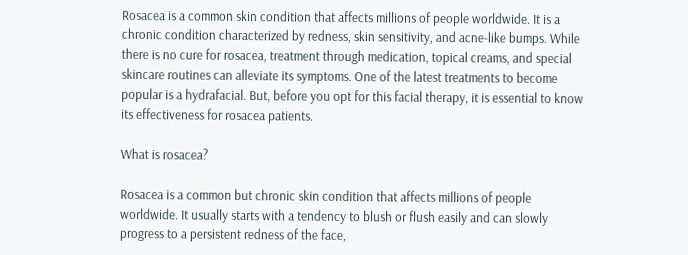Rosacea is a common skin condition that affects millions of people worldwide. It is a chronic condition characterized by redness, skin sensitivity, and acne-like bumps. While there is no cure for rosacea, treatment through medication, topical creams, and special skincare routines can alleviate its symptoms. One of the latest treatments to become popular is a hydrafacial. But, before you opt for this facial therapy, it is essential to know its effectiveness for rosacea patients.

What is rosacea?

Rosacea is a common but chronic skin condition that affects millions of people worldwide. It usually starts with a tendency to blush or flush easily and can slowly progress to a persistent redness of the face,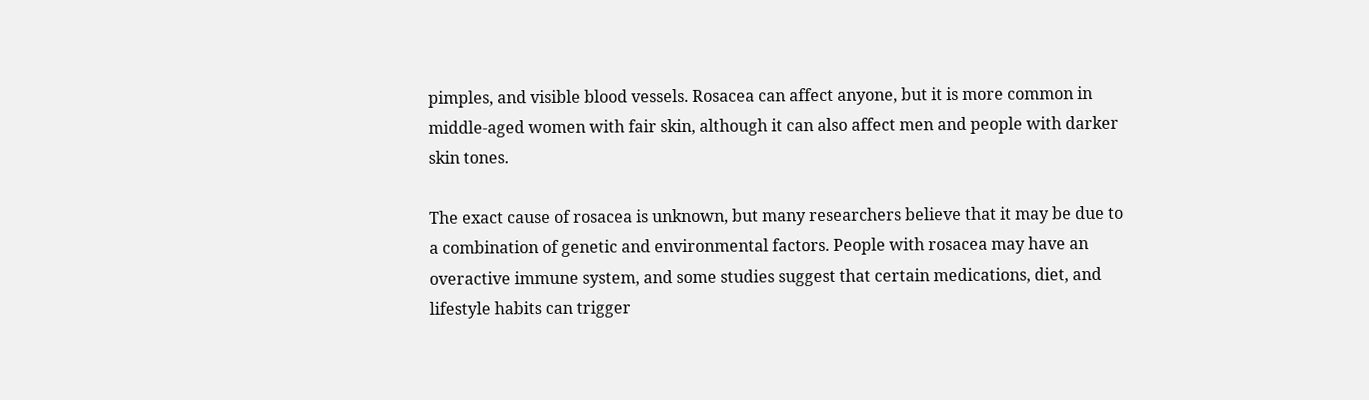pimples, and visible blood vessels. Rosacea can affect anyone, but it is more common in middle-aged women with fair skin, although it can also affect men and people with darker skin tones.

The exact cause of rosacea is unknown, but many researchers believe that it may be due to a combination of genetic and environmental factors. People with rosacea may have an overactive immune system, and some studies suggest that certain medications, diet, and lifestyle habits can trigger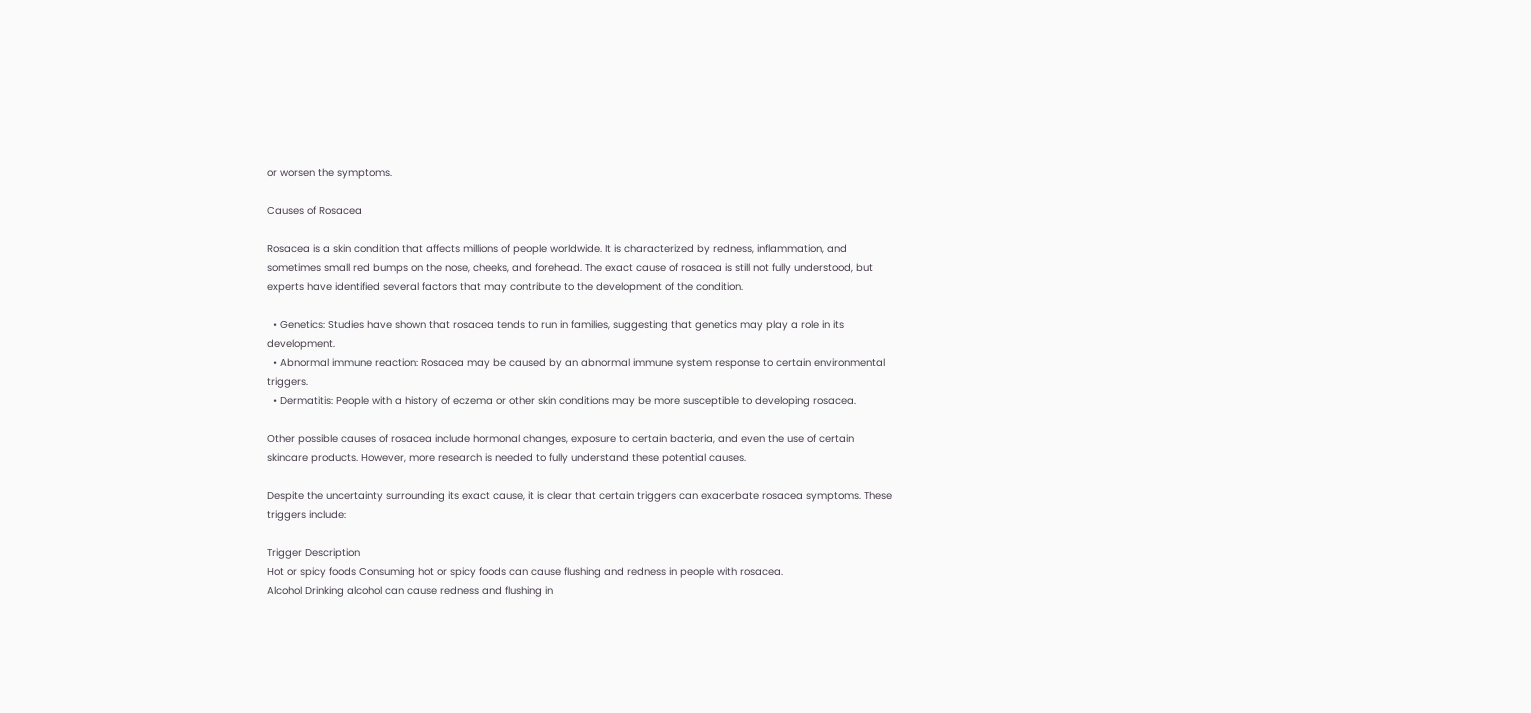or worsen the symptoms.

Causes of Rosacea

Rosacea is a skin condition that affects millions of people worldwide. It is characterized by redness, inflammation, and sometimes small red bumps on the nose, cheeks, and forehead. The exact cause of rosacea is still not fully understood, but experts have identified several factors that may contribute to the development of the condition.

  • Genetics: Studies have shown that rosacea tends to run in families, suggesting that genetics may play a role in its development.
  • Abnormal immune reaction: Rosacea may be caused by an abnormal immune system response to certain environmental triggers.
  • Dermatitis: People with a history of eczema or other skin conditions may be more susceptible to developing rosacea.

Other possible causes of rosacea include hormonal changes, exposure to certain bacteria, and even the use of certain skincare products. However, more research is needed to fully understand these potential causes.

Despite the uncertainty surrounding its exact cause, it is clear that certain triggers can exacerbate rosacea symptoms. These triggers include:

Trigger Description
Hot or spicy foods Consuming hot or spicy foods can cause flushing and redness in people with rosacea.
Alcohol Drinking alcohol can cause redness and flushing in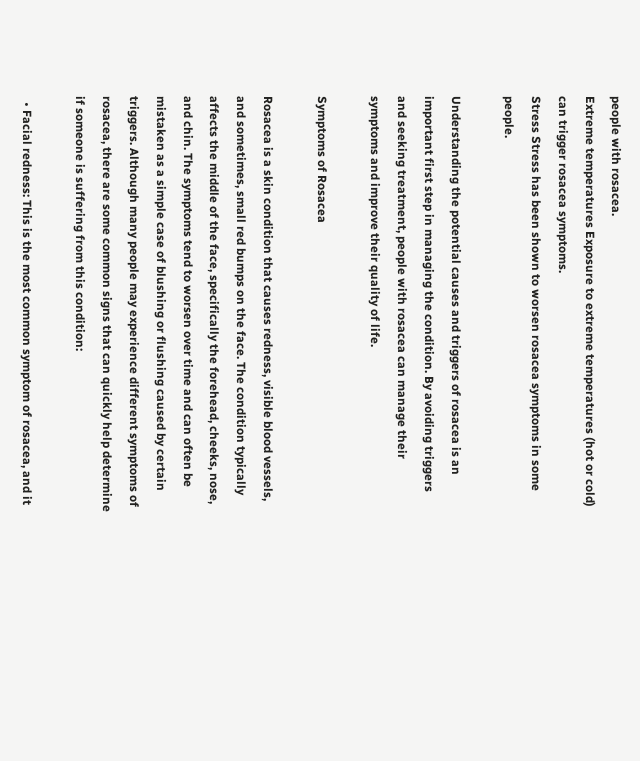people with rosacea.
Extreme temperatures Exposure to extreme temperatures (hot or cold) can trigger rosacea symptoms.
Stress Stress has been shown to worsen rosacea symptoms in some people.

Understanding the potential causes and triggers of rosacea is an important first step in managing the condition. By avoiding triggers and seeking treatment, people with rosacea can manage their symptoms and improve their quality of life.

Symptoms of Rosacea

Rosacea is a skin condition that causes redness, visible blood vessels, and sometimes, small red bumps on the face. The condition typically affects the middle of the face, specifically the forehead, cheeks, nose, and chin. The symptoms tend to worsen over time and can often be mistaken as a simple case of blushing or flushing caused by certain triggers. Although many people may experience different symptoms of rosacea, there are some common signs that can quickly help determine if someone is suffering from this condition:

  • Facial redness: This is the most common symptom of rosacea, and it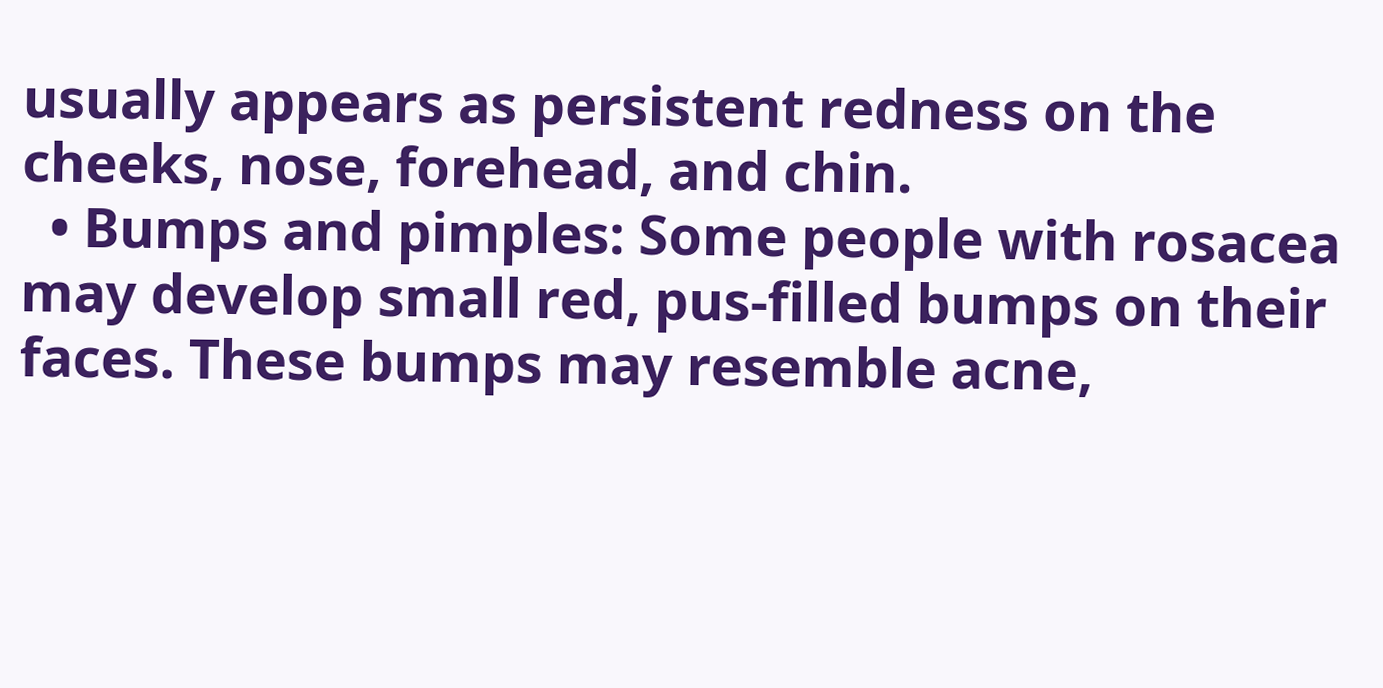usually appears as persistent redness on the cheeks, nose, forehead, and chin.
  • Bumps and pimples: Some people with rosacea may develop small red, pus-filled bumps on their faces. These bumps may resemble acne,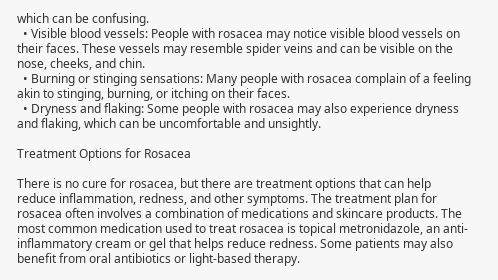which can be confusing.
  • Visible blood vessels: People with rosacea may notice visible blood vessels on their faces. These vessels may resemble spider veins and can be visible on the nose, cheeks, and chin.
  • Burning or stinging sensations: Many people with rosacea complain of a feeling akin to stinging, burning, or itching on their faces.
  • Dryness and flaking: Some people with rosacea may also experience dryness and flaking, which can be uncomfortable and unsightly.

Treatment Options for Rosacea

There is no cure for rosacea, but there are treatment options that can help reduce inflammation, redness, and other symptoms. The treatment plan for rosacea often involves a combination of medications and skincare products. The most common medication used to treat rosacea is topical metronidazole, an anti-inflammatory cream or gel that helps reduce redness. Some patients may also benefit from oral antibiotics or light-based therapy.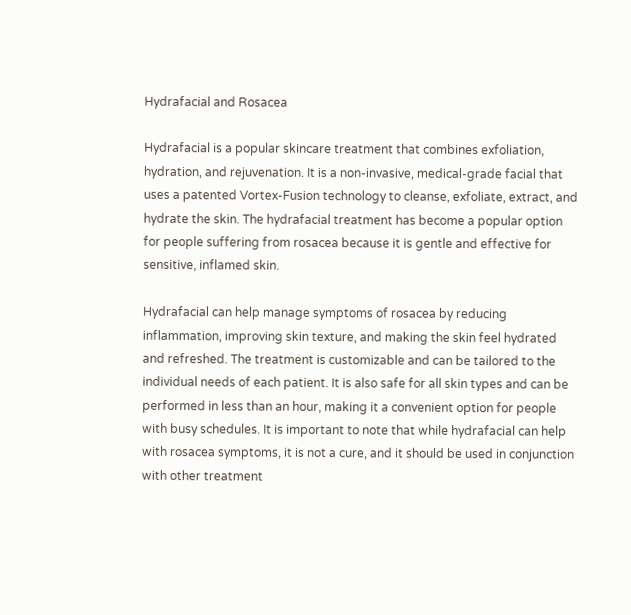Hydrafacial and Rosacea

Hydrafacial is a popular skincare treatment that combines exfoliation, hydration, and rejuvenation. It is a non-invasive, medical-grade facial that uses a patented Vortex-Fusion technology to cleanse, exfoliate, extract, and hydrate the skin. The hydrafacial treatment has become a popular option for people suffering from rosacea because it is gentle and effective for sensitive, inflamed skin.

Hydrafacial can help manage symptoms of rosacea by reducing inflammation, improving skin texture, and making the skin feel hydrated and refreshed. The treatment is customizable and can be tailored to the individual needs of each patient. It is also safe for all skin types and can be performed in less than an hour, making it a convenient option for people with busy schedules. It is important to note that while hydrafacial can help with rosacea symptoms, it is not a cure, and it should be used in conjunction with other treatment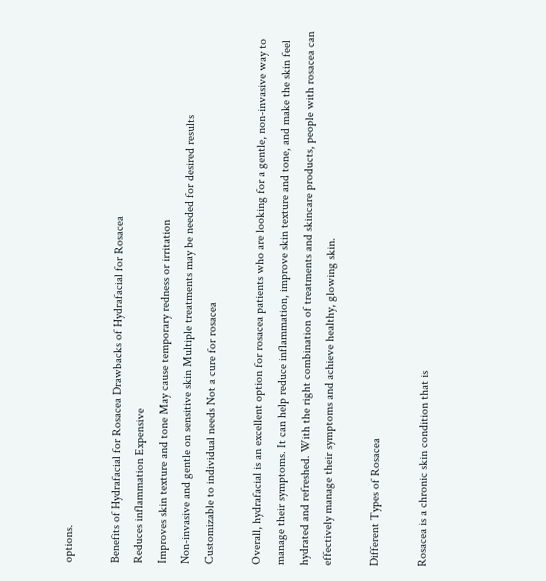options.

Benefits of Hydrafacial for Rosacea Drawbacks of Hydrafacial for Rosacea
Reduces inflammation Expensive
Improves skin texture and tone May cause temporary redness or irritation
Non-invasive and gentle on sensitive skin Multiple treatments may be needed for desired results
Customizable to individual needs Not a cure for rosacea

Overall, hydrafacial is an excellent option for rosacea patients who are looking for a gentle, non-invasive way to manage their symptoms. It can help reduce inflammation, improve skin texture and tone, and make the skin feel hydrated and refreshed. With the right combination of treatments and skincare products, people with rosacea can effectively manage their symptoms and achieve healthy, glowing skin.

Different Types of Rosacea

Rosacea is a chronic skin condition that is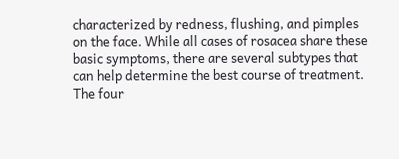characterized by redness, flushing, and pimples on the face. While all cases of rosacea share these basic symptoms, there are several subtypes that can help determine the best course of treatment. The four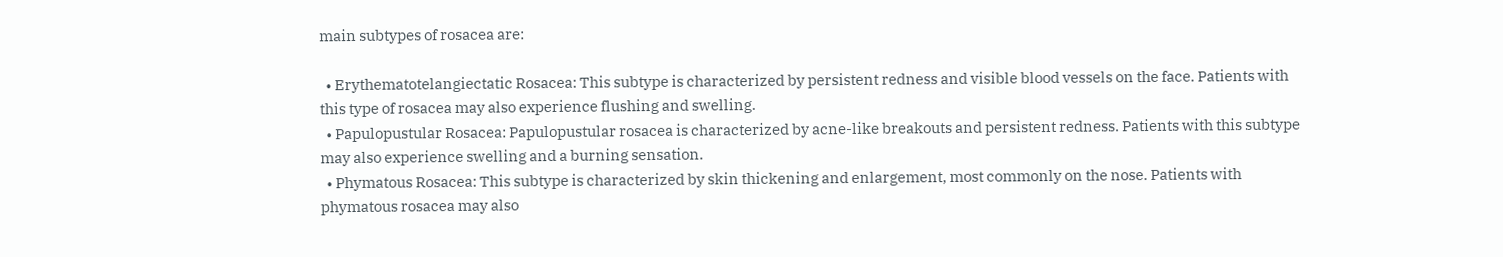main subtypes of rosacea are:

  • Erythematotelangiectatic Rosacea: This subtype is characterized by persistent redness and visible blood vessels on the face. Patients with this type of rosacea may also experience flushing and swelling.
  • Papulopustular Rosacea: Papulopustular rosacea is characterized by acne-like breakouts and persistent redness. Patients with this subtype may also experience swelling and a burning sensation.
  • Phymatous Rosacea: This subtype is characterized by skin thickening and enlargement, most commonly on the nose. Patients with phymatous rosacea may also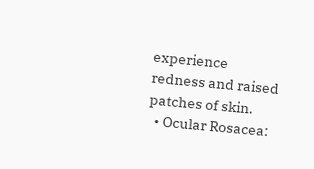experience redness and raised patches of skin.
  • Ocular Rosacea: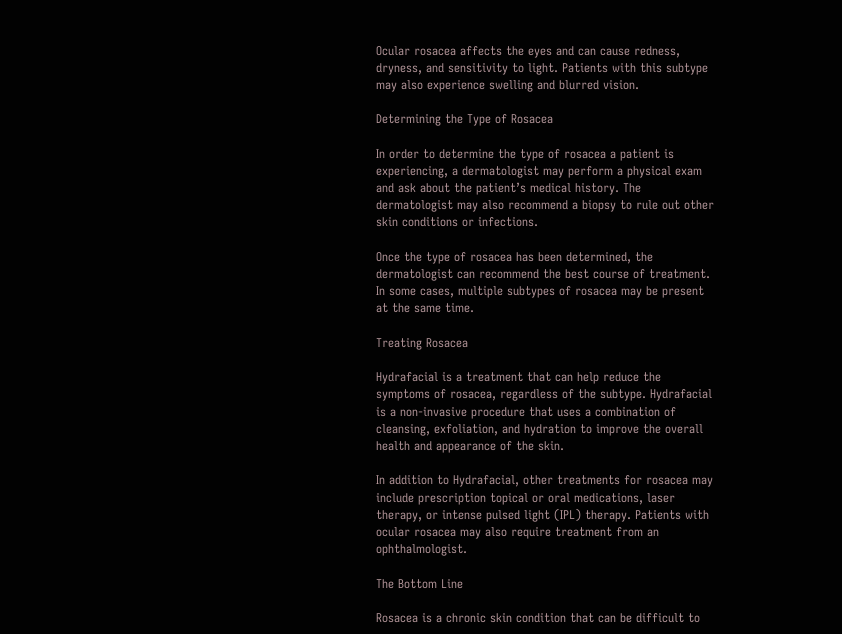Ocular rosacea affects the eyes and can cause redness, dryness, and sensitivity to light. Patients with this subtype may also experience swelling and blurred vision.

Determining the Type of Rosacea

In order to determine the type of rosacea a patient is experiencing, a dermatologist may perform a physical exam and ask about the patient’s medical history. The dermatologist may also recommend a biopsy to rule out other skin conditions or infections.

Once the type of rosacea has been determined, the dermatologist can recommend the best course of treatment. In some cases, multiple subtypes of rosacea may be present at the same time.

Treating Rosacea

Hydrafacial is a treatment that can help reduce the symptoms of rosacea, regardless of the subtype. Hydrafacial is a non-invasive procedure that uses a combination of cleansing, exfoliation, and hydration to improve the overall health and appearance of the skin.

In addition to Hydrafacial, other treatments for rosacea may include prescription topical or oral medications, laser therapy, or intense pulsed light (IPL) therapy. Patients with ocular rosacea may also require treatment from an ophthalmologist.

The Bottom Line

Rosacea is a chronic skin condition that can be difficult to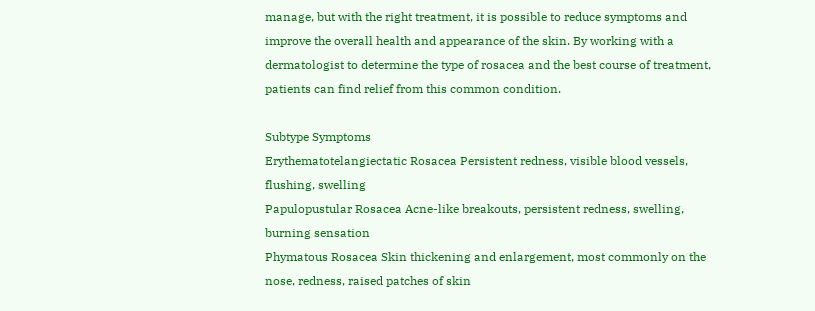manage, but with the right treatment, it is possible to reduce symptoms and improve the overall health and appearance of the skin. By working with a dermatologist to determine the type of rosacea and the best course of treatment, patients can find relief from this common condition.

Subtype Symptoms
Erythematotelangiectatic Rosacea Persistent redness, visible blood vessels, flushing, swelling
Papulopustular Rosacea Acne-like breakouts, persistent redness, swelling, burning sensation
Phymatous Rosacea Skin thickening and enlargement, most commonly on the nose, redness, raised patches of skin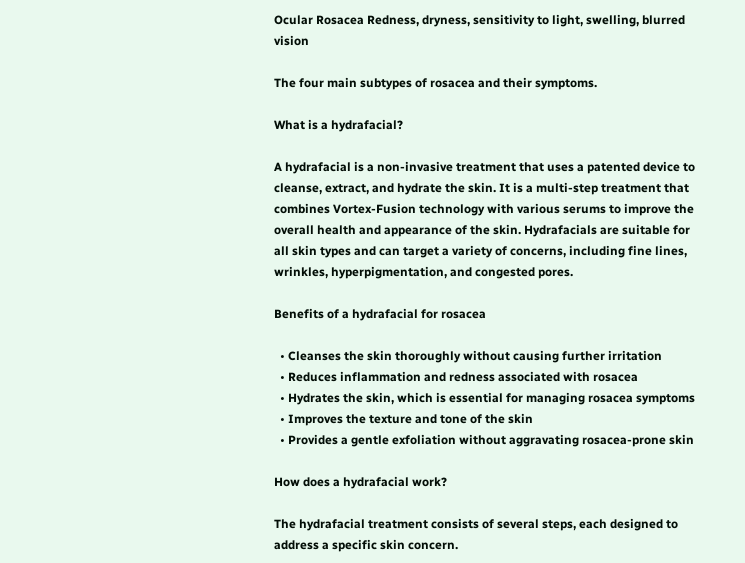Ocular Rosacea Redness, dryness, sensitivity to light, swelling, blurred vision

The four main subtypes of rosacea and their symptoms.

What is a hydrafacial?

A hydrafacial is a non-invasive treatment that uses a patented device to cleanse, extract, and hydrate the skin. It is a multi-step treatment that combines Vortex-Fusion technology with various serums to improve the overall health and appearance of the skin. Hydrafacials are suitable for all skin types and can target a variety of concerns, including fine lines, wrinkles, hyperpigmentation, and congested pores.

Benefits of a hydrafacial for rosacea

  • Cleanses the skin thoroughly without causing further irritation
  • Reduces inflammation and redness associated with rosacea
  • Hydrates the skin, which is essential for managing rosacea symptoms
  • Improves the texture and tone of the skin
  • Provides a gentle exfoliation without aggravating rosacea-prone skin

How does a hydrafacial work?

The hydrafacial treatment consists of several steps, each designed to address a specific skin concern.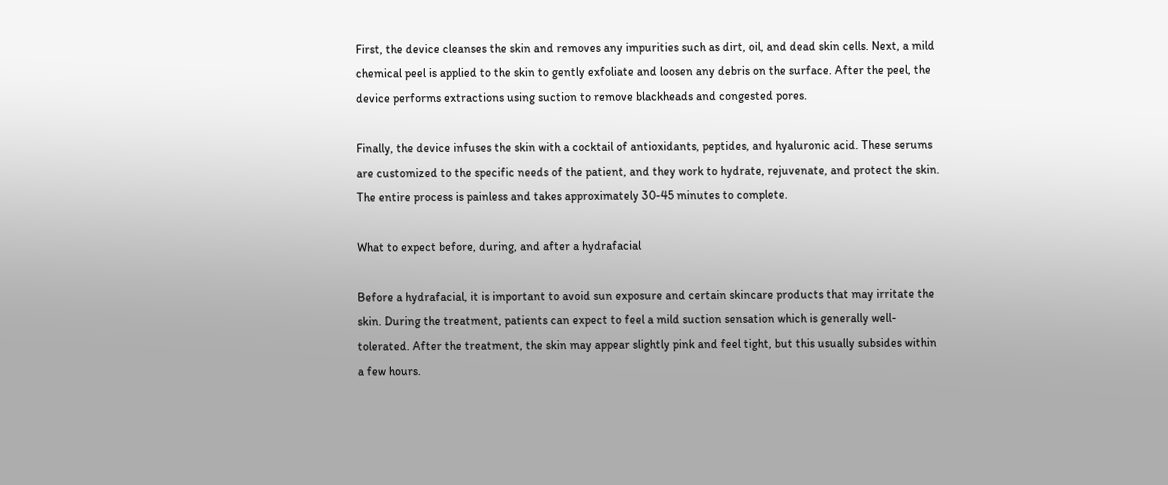First, the device cleanses the skin and removes any impurities such as dirt, oil, and dead skin cells. Next, a mild chemical peel is applied to the skin to gently exfoliate and loosen any debris on the surface. After the peel, the device performs extractions using suction to remove blackheads and congested pores.

Finally, the device infuses the skin with a cocktail of antioxidants, peptides, and hyaluronic acid. These serums are customized to the specific needs of the patient, and they work to hydrate, rejuvenate, and protect the skin. The entire process is painless and takes approximately 30-45 minutes to complete.

What to expect before, during, and after a hydrafacial

Before a hydrafacial, it is important to avoid sun exposure and certain skincare products that may irritate the skin. During the treatment, patients can expect to feel a mild suction sensation which is generally well-tolerated. After the treatment, the skin may appear slightly pink and feel tight, but this usually subsides within a few hours.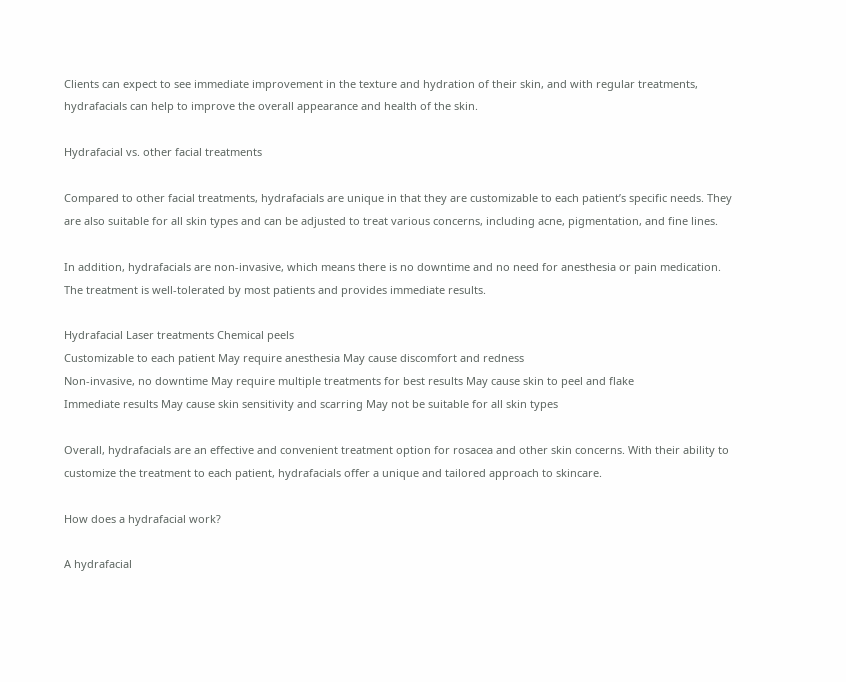Clients can expect to see immediate improvement in the texture and hydration of their skin, and with regular treatments, hydrafacials can help to improve the overall appearance and health of the skin.

Hydrafacial vs. other facial treatments

Compared to other facial treatments, hydrafacials are unique in that they are customizable to each patient’s specific needs. They are also suitable for all skin types and can be adjusted to treat various concerns, including acne, pigmentation, and fine lines.

In addition, hydrafacials are non-invasive, which means there is no downtime and no need for anesthesia or pain medication. The treatment is well-tolerated by most patients and provides immediate results.

Hydrafacial Laser treatments Chemical peels
Customizable to each patient May require anesthesia May cause discomfort and redness
Non-invasive, no downtime May require multiple treatments for best results May cause skin to peel and flake
Immediate results May cause skin sensitivity and scarring May not be suitable for all skin types

Overall, hydrafacials are an effective and convenient treatment option for rosacea and other skin concerns. With their ability to customize the treatment to each patient, hydrafacials offer a unique and tailored approach to skincare.

How does a hydrafacial work?

A hydrafacial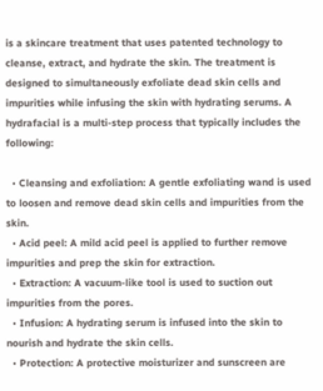is a skincare treatment that uses patented technology to cleanse, extract, and hydrate the skin. The treatment is designed to simultaneously exfoliate dead skin cells and impurities while infusing the skin with hydrating serums. A hydrafacial is a multi-step process that typically includes the following:

  • Cleansing and exfoliation: A gentle exfoliating wand is used to loosen and remove dead skin cells and impurities from the skin.
  • Acid peel: A mild acid peel is applied to further remove impurities and prep the skin for extraction.
  • Extraction: A vacuum-like tool is used to suction out impurities from the pores.
  • Infusion: A hydrating serum is infused into the skin to nourish and hydrate the skin cells.
  • Protection: A protective moisturizer and sunscreen are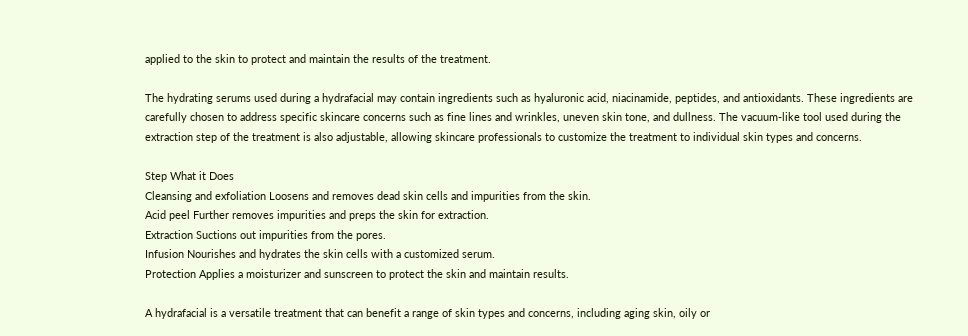applied to the skin to protect and maintain the results of the treatment.

The hydrating serums used during a hydrafacial may contain ingredients such as hyaluronic acid, niacinamide, peptides, and antioxidants. These ingredients are carefully chosen to address specific skincare concerns such as fine lines and wrinkles, uneven skin tone, and dullness. The vacuum-like tool used during the extraction step of the treatment is also adjustable, allowing skincare professionals to customize the treatment to individual skin types and concerns.

Step What it Does
Cleansing and exfoliation Loosens and removes dead skin cells and impurities from the skin.
Acid peel Further removes impurities and preps the skin for extraction.
Extraction Suctions out impurities from the pores.
Infusion Nourishes and hydrates the skin cells with a customized serum.
Protection Applies a moisturizer and sunscreen to protect the skin and maintain results.

A hydrafacial is a versatile treatment that can benefit a range of skin types and concerns, including aging skin, oily or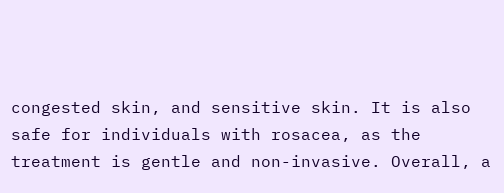congested skin, and sensitive skin. It is also safe for individuals with rosacea, as the treatment is gentle and non-invasive. Overall, a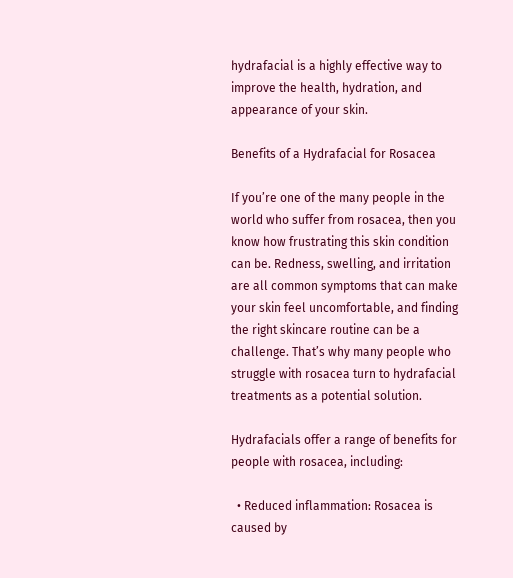hydrafacial is a highly effective way to improve the health, hydration, and appearance of your skin.

Benefits of a Hydrafacial for Rosacea

If you’re one of the many people in the world who suffer from rosacea, then you know how frustrating this skin condition can be. Redness, swelling, and irritation are all common symptoms that can make your skin feel uncomfortable, and finding the right skincare routine can be a challenge. That’s why many people who struggle with rosacea turn to hydrafacial treatments as a potential solution.

Hydrafacials offer a range of benefits for people with rosacea, including:

  • Reduced inflammation: Rosacea is caused by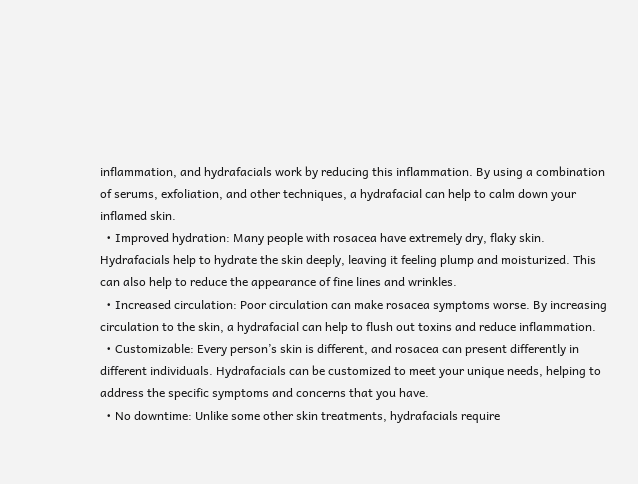inflammation, and hydrafacials work by reducing this inflammation. By using a combination of serums, exfoliation, and other techniques, a hydrafacial can help to calm down your inflamed skin.
  • Improved hydration: Many people with rosacea have extremely dry, flaky skin. Hydrafacials help to hydrate the skin deeply, leaving it feeling plump and moisturized. This can also help to reduce the appearance of fine lines and wrinkles.
  • Increased circulation: Poor circulation can make rosacea symptoms worse. By increasing circulation to the skin, a hydrafacial can help to flush out toxins and reduce inflammation.
  • Customizable: Every person’s skin is different, and rosacea can present differently in different individuals. Hydrafacials can be customized to meet your unique needs, helping to address the specific symptoms and concerns that you have.
  • No downtime: Unlike some other skin treatments, hydrafacials require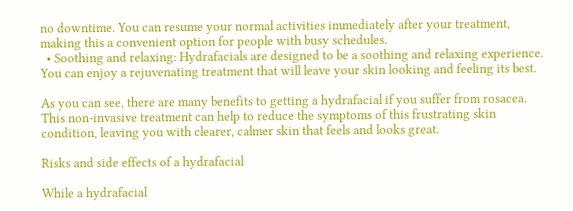no downtime. You can resume your normal activities immediately after your treatment, making this a convenient option for people with busy schedules.
  • Soothing and relaxing: Hydrafacials are designed to be a soothing and relaxing experience. You can enjoy a rejuvenating treatment that will leave your skin looking and feeling its best.

As you can see, there are many benefits to getting a hydrafacial if you suffer from rosacea. This non-invasive treatment can help to reduce the symptoms of this frustrating skin condition, leaving you with clearer, calmer skin that feels and looks great.

Risks and side effects of a hydrafacial

While a hydrafacial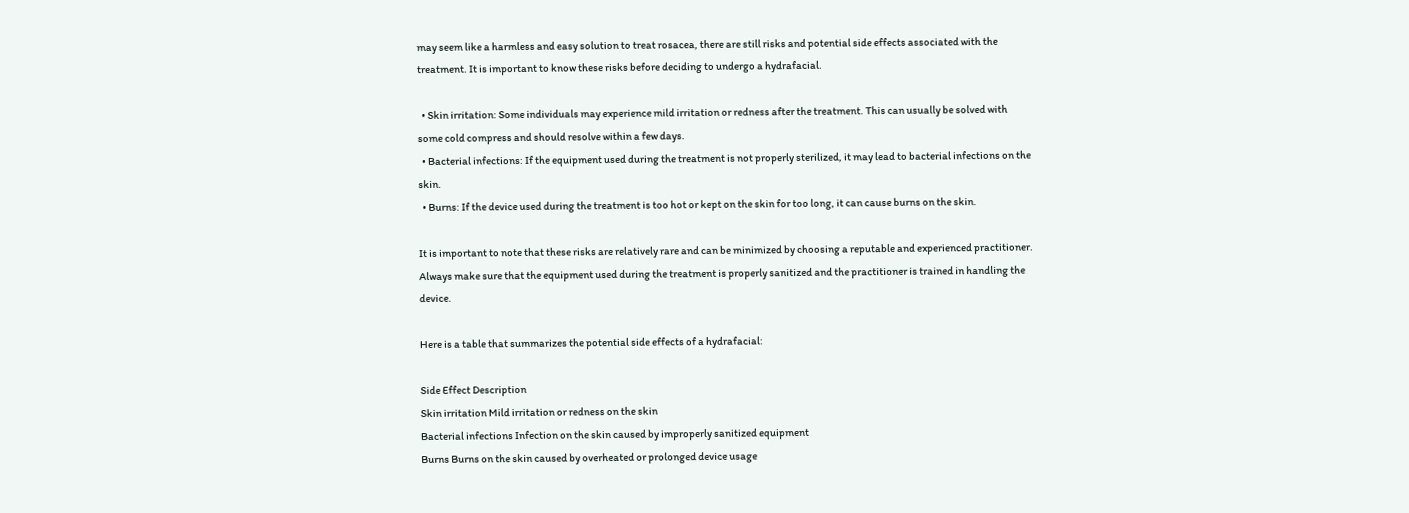may seem like a harmless and easy solution to treat rosacea, there are still risks and potential side effects associated with the treatment. It is important to know these risks before deciding to undergo a hydrafacial.

  • Skin irritation: Some individuals may experience mild irritation or redness after the treatment. This can usually be solved with some cold compress and should resolve within a few days.
  • Bacterial infections: If the equipment used during the treatment is not properly sterilized, it may lead to bacterial infections on the skin.
  • Burns: If the device used during the treatment is too hot or kept on the skin for too long, it can cause burns on the skin.

It is important to note that these risks are relatively rare and can be minimized by choosing a reputable and experienced practitioner. Always make sure that the equipment used during the treatment is properly sanitized and the practitioner is trained in handling the device.

Here is a table that summarizes the potential side effects of a hydrafacial:

Side Effect Description
Skin irritation Mild irritation or redness on the skin
Bacterial infections Infection on the skin caused by improperly sanitized equipment
Burns Burns on the skin caused by overheated or prolonged device usage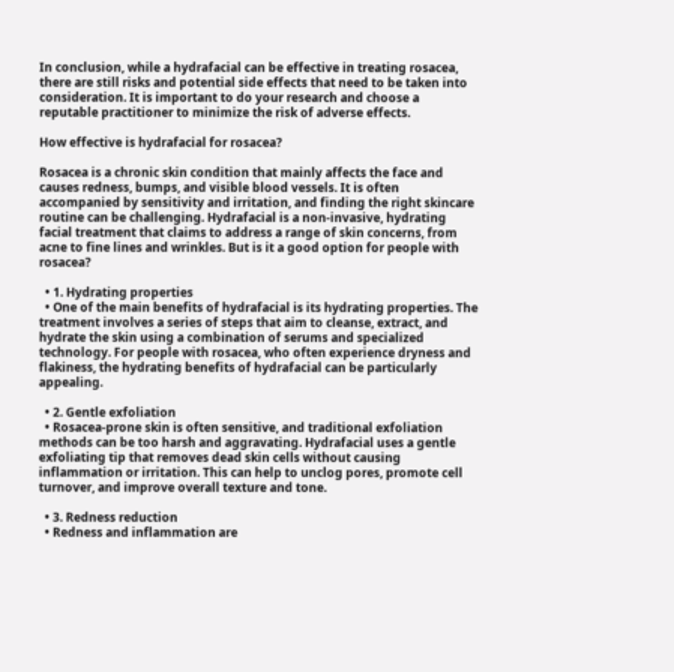In conclusion, while a hydrafacial can be effective in treating rosacea, there are still risks and potential side effects that need to be taken into consideration. It is important to do your research and choose a reputable practitioner to minimize the risk of adverse effects.

How effective is hydrafacial for rosacea?

Rosacea is a chronic skin condition that mainly affects the face and causes redness, bumps, and visible blood vessels. It is often accompanied by sensitivity and irritation, and finding the right skincare routine can be challenging. Hydrafacial is a non-invasive, hydrating facial treatment that claims to address a range of skin concerns, from acne to fine lines and wrinkles. But is it a good option for people with rosacea?

  • 1. Hydrating properties
  • One of the main benefits of hydrafacial is its hydrating properties. The treatment involves a series of steps that aim to cleanse, extract, and hydrate the skin using a combination of serums and specialized technology. For people with rosacea, who often experience dryness and flakiness, the hydrating benefits of hydrafacial can be particularly appealing.

  • 2. Gentle exfoliation
  • Rosacea-prone skin is often sensitive, and traditional exfoliation methods can be too harsh and aggravating. Hydrafacial uses a gentle exfoliating tip that removes dead skin cells without causing inflammation or irritation. This can help to unclog pores, promote cell turnover, and improve overall texture and tone.

  • 3. Redness reduction
  • Redness and inflammation are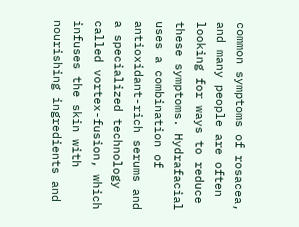common symptoms of rosacea, and many people are often looking for ways to reduce these symptoms. Hydrafacial uses a combination of antioxidant-rich serums and a specialized technology called vortex-fusion, which infuses the skin with nourishing ingredients and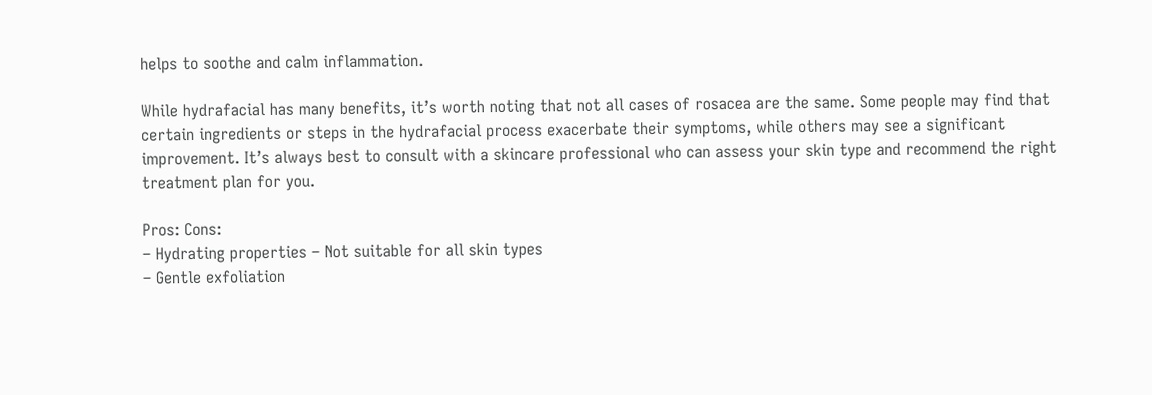helps to soothe and calm inflammation.

While hydrafacial has many benefits, it’s worth noting that not all cases of rosacea are the same. Some people may find that certain ingredients or steps in the hydrafacial process exacerbate their symptoms, while others may see a significant improvement. It’s always best to consult with a skincare professional who can assess your skin type and recommend the right treatment plan for you.

Pros: Cons:
– Hydrating properties – Not suitable for all skin types
– Gentle exfoliation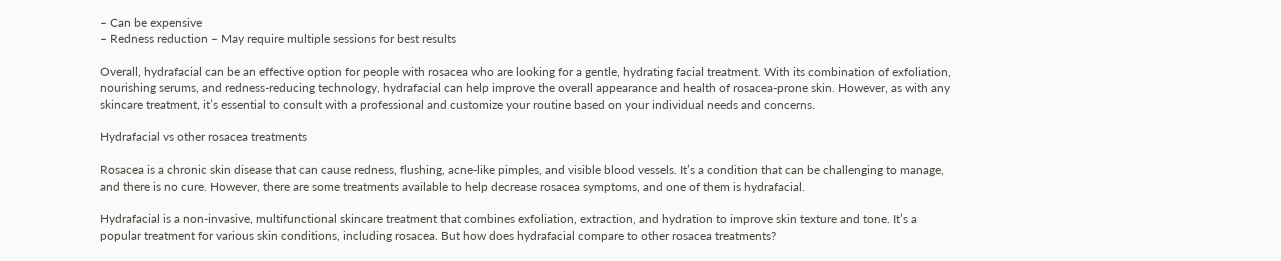– Can be expensive
– Redness reduction – May require multiple sessions for best results

Overall, hydrafacial can be an effective option for people with rosacea who are looking for a gentle, hydrating facial treatment. With its combination of exfoliation, nourishing serums, and redness-reducing technology, hydrafacial can help improve the overall appearance and health of rosacea-prone skin. However, as with any skincare treatment, it’s essential to consult with a professional and customize your routine based on your individual needs and concerns.

Hydrafacial vs other rosacea treatments

Rosacea is a chronic skin disease that can cause redness, flushing, acne-like pimples, and visible blood vessels. It’s a condition that can be challenging to manage, and there is no cure. However, there are some treatments available to help decrease rosacea symptoms, and one of them is hydrafacial.

Hydrafacial is a non-invasive, multifunctional skincare treatment that combines exfoliation, extraction, and hydration to improve skin texture and tone. It’s a popular treatment for various skin conditions, including rosacea. But how does hydrafacial compare to other rosacea treatments?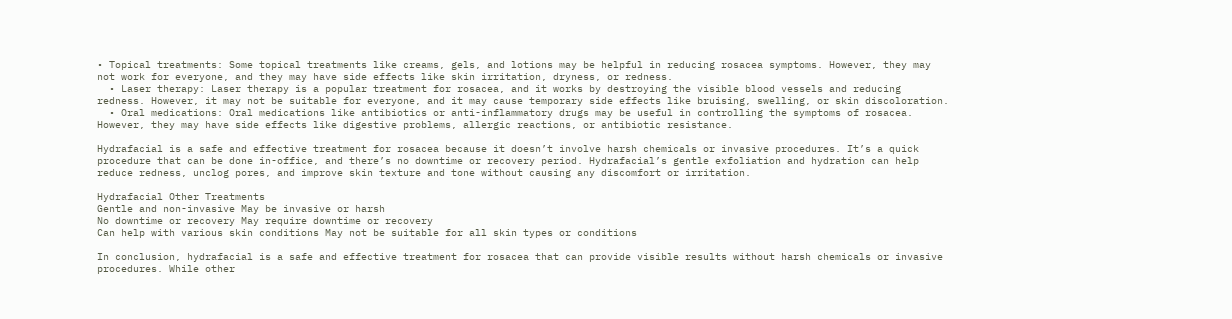• Topical treatments: Some topical treatments like creams, gels, and lotions may be helpful in reducing rosacea symptoms. However, they may not work for everyone, and they may have side effects like skin irritation, dryness, or redness.
  • Laser therapy: Laser therapy is a popular treatment for rosacea, and it works by destroying the visible blood vessels and reducing redness. However, it may not be suitable for everyone, and it may cause temporary side effects like bruising, swelling, or skin discoloration.
  • Oral medications: Oral medications like antibiotics or anti-inflammatory drugs may be useful in controlling the symptoms of rosacea. However, they may have side effects like digestive problems, allergic reactions, or antibiotic resistance.

Hydrafacial is a safe and effective treatment for rosacea because it doesn’t involve harsh chemicals or invasive procedures. It’s a quick procedure that can be done in-office, and there’s no downtime or recovery period. Hydrafacial’s gentle exfoliation and hydration can help reduce redness, unclog pores, and improve skin texture and tone without causing any discomfort or irritation.

Hydrafacial Other Treatments
Gentle and non-invasive May be invasive or harsh
No downtime or recovery May require downtime or recovery
Can help with various skin conditions May not be suitable for all skin types or conditions

In conclusion, hydrafacial is a safe and effective treatment for rosacea that can provide visible results without harsh chemicals or invasive procedures. While other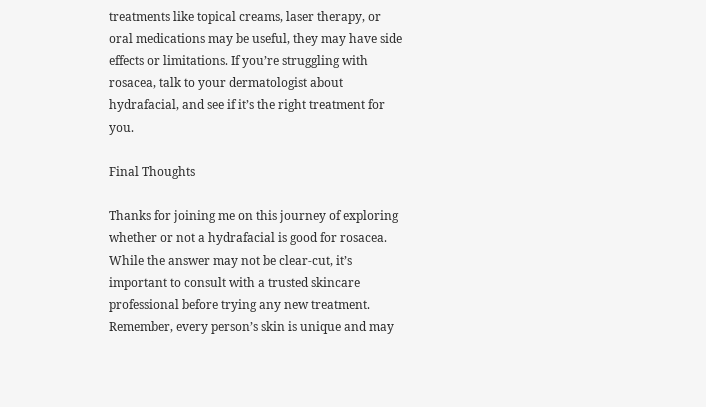treatments like topical creams, laser therapy, or oral medications may be useful, they may have side effects or limitations. If you’re struggling with rosacea, talk to your dermatologist about hydrafacial, and see if it’s the right treatment for you.

Final Thoughts

Thanks for joining me on this journey of exploring whether or not a hydrafacial is good for rosacea. While the answer may not be clear-cut, it’s important to consult with a trusted skincare professional before trying any new treatment. Remember, every person’s skin is unique and may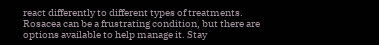react differently to different types of treatments. Rosacea can be a frustrating condition, but there are options available to help manage it. Stay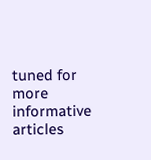tuned for more informative articles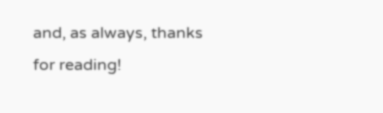and, as always, thanks for reading!